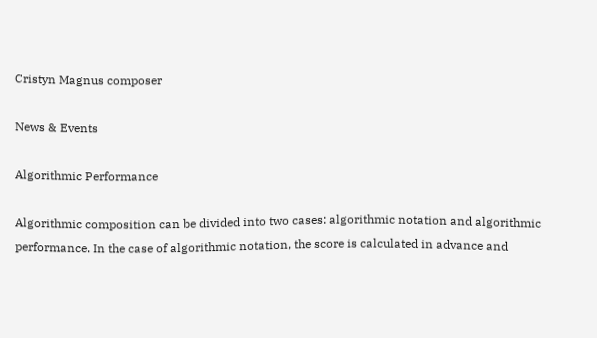Cristyn Magnus composer

News & Events

Algorithmic Performance

Algorithmic composition can be divided into two cases: algorithmic notation and algorithmic performance. In the case of algorithmic notation, the score is calculated in advance and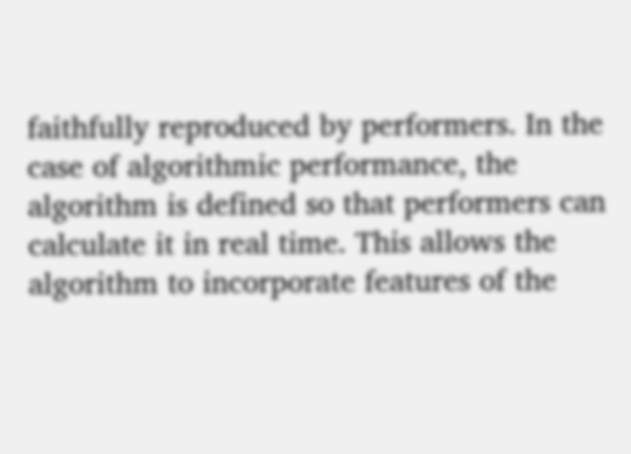faithfully reproduced by performers. In the case of algorithmic performance, the algorithm is defined so that performers can calculate it in real time. This allows the algorithm to incorporate features of the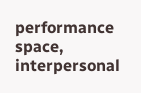performance space, interpersonal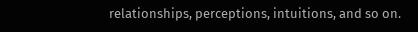relationships, perceptions, intuitions, and so on.